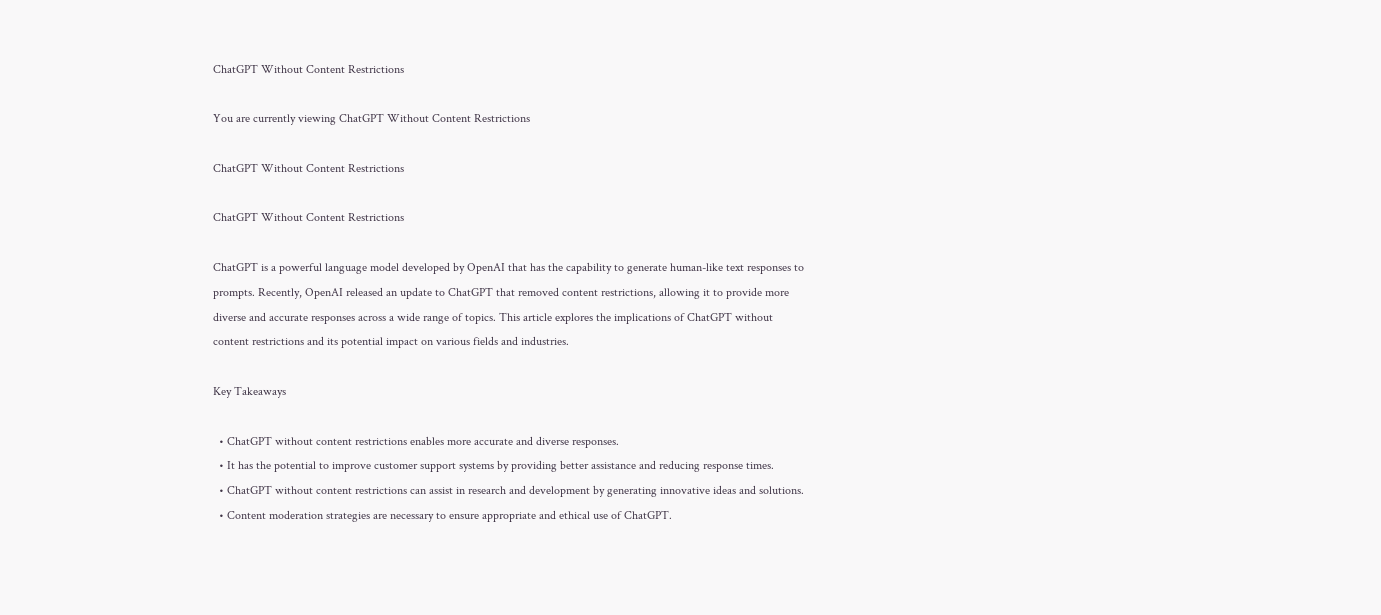ChatGPT Without Content Restrictions

You are currently viewing ChatGPT Without Content Restrictions

ChatGPT Without Content Restrictions

ChatGPT Without Content Restrictions

ChatGPT is a powerful language model developed by OpenAI that has the capability to generate human-like text responses to prompts. Recently, OpenAI released an update to ChatGPT that removed content restrictions, allowing it to provide more diverse and accurate responses across a wide range of topics. This article explores the implications of ChatGPT without content restrictions and its potential impact on various fields and industries.

Key Takeaways

  • ChatGPT without content restrictions enables more accurate and diverse responses.
  • It has the potential to improve customer support systems by providing better assistance and reducing response times.
  • ChatGPT without content restrictions can assist in research and development by generating innovative ideas and solutions.
  • Content moderation strategies are necessary to ensure appropriate and ethical use of ChatGPT.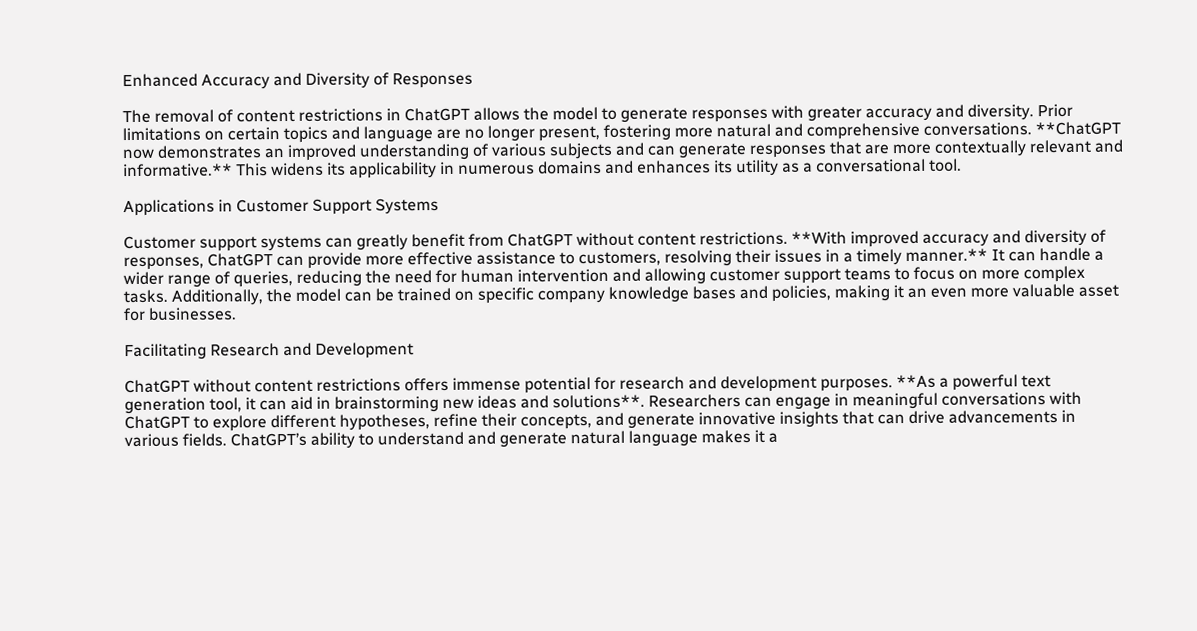Enhanced Accuracy and Diversity of Responses

The removal of content restrictions in ChatGPT allows the model to generate responses with greater accuracy and diversity. Prior limitations on certain topics and language are no longer present, fostering more natural and comprehensive conversations. **ChatGPT now demonstrates an improved understanding of various subjects and can generate responses that are more contextually relevant and informative.** This widens its applicability in numerous domains and enhances its utility as a conversational tool.

Applications in Customer Support Systems

Customer support systems can greatly benefit from ChatGPT without content restrictions. **With improved accuracy and diversity of responses, ChatGPT can provide more effective assistance to customers, resolving their issues in a timely manner.** It can handle a wider range of queries, reducing the need for human intervention and allowing customer support teams to focus on more complex tasks. Additionally, the model can be trained on specific company knowledge bases and policies, making it an even more valuable asset for businesses.

Facilitating Research and Development

ChatGPT without content restrictions offers immense potential for research and development purposes. **As a powerful text generation tool, it can aid in brainstorming new ideas and solutions**. Researchers can engage in meaningful conversations with ChatGPT to explore different hypotheses, refine their concepts, and generate innovative insights that can drive advancements in various fields. ChatGPT’s ability to understand and generate natural language makes it a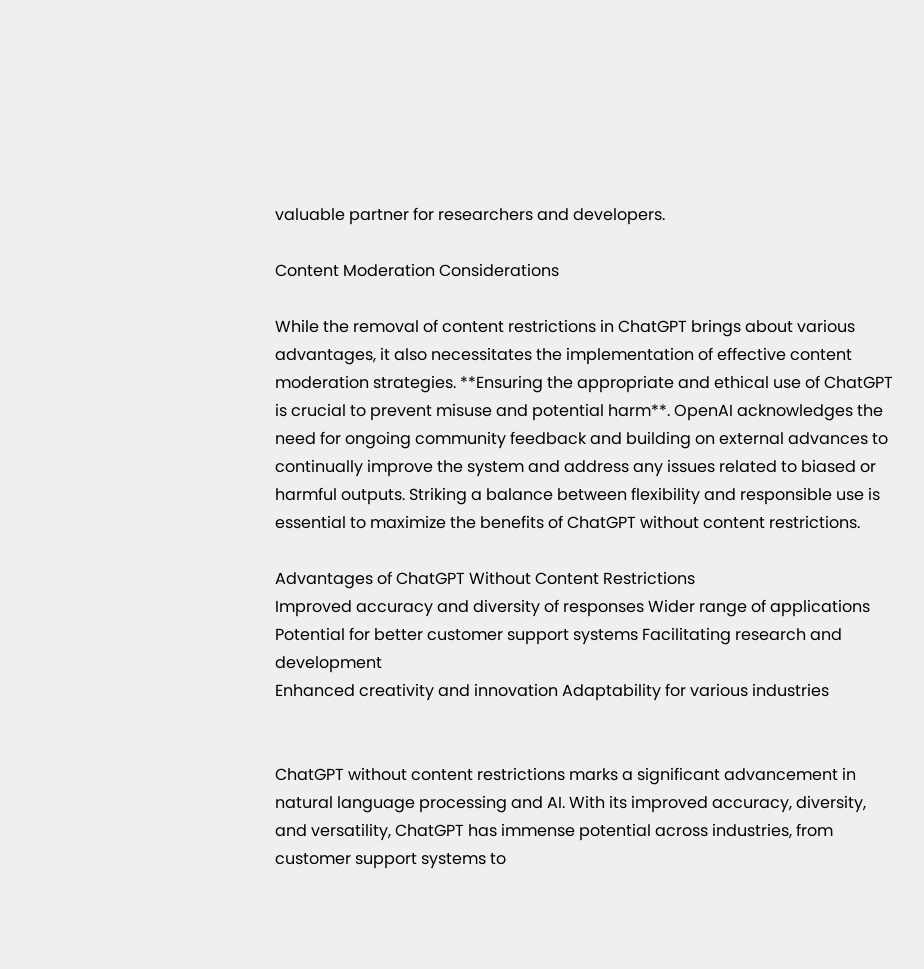valuable partner for researchers and developers.

Content Moderation Considerations

While the removal of content restrictions in ChatGPT brings about various advantages, it also necessitates the implementation of effective content moderation strategies. **Ensuring the appropriate and ethical use of ChatGPT is crucial to prevent misuse and potential harm**. OpenAI acknowledges the need for ongoing community feedback and building on external advances to continually improve the system and address any issues related to biased or harmful outputs. Striking a balance between flexibility and responsible use is essential to maximize the benefits of ChatGPT without content restrictions.

Advantages of ChatGPT Without Content Restrictions
Improved accuracy and diversity of responses Wider range of applications
Potential for better customer support systems Facilitating research and development
Enhanced creativity and innovation Adaptability for various industries


ChatGPT without content restrictions marks a significant advancement in natural language processing and AI. With its improved accuracy, diversity, and versatility, ChatGPT has immense potential across industries, from customer support systems to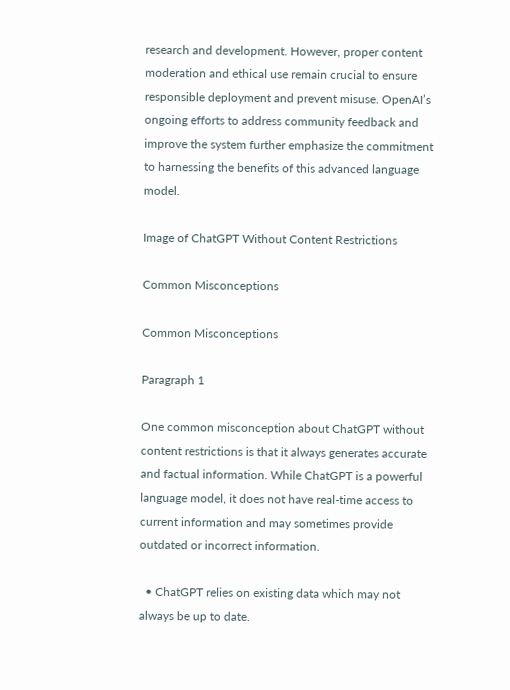research and development. However, proper content moderation and ethical use remain crucial to ensure responsible deployment and prevent misuse. OpenAI’s ongoing efforts to address community feedback and improve the system further emphasize the commitment to harnessing the benefits of this advanced language model.

Image of ChatGPT Without Content Restrictions

Common Misconceptions

Common Misconceptions

Paragraph 1

One common misconception about ChatGPT without content restrictions is that it always generates accurate and factual information. While ChatGPT is a powerful language model, it does not have real-time access to current information and may sometimes provide outdated or incorrect information.

  • ChatGPT relies on existing data which may not always be up to date.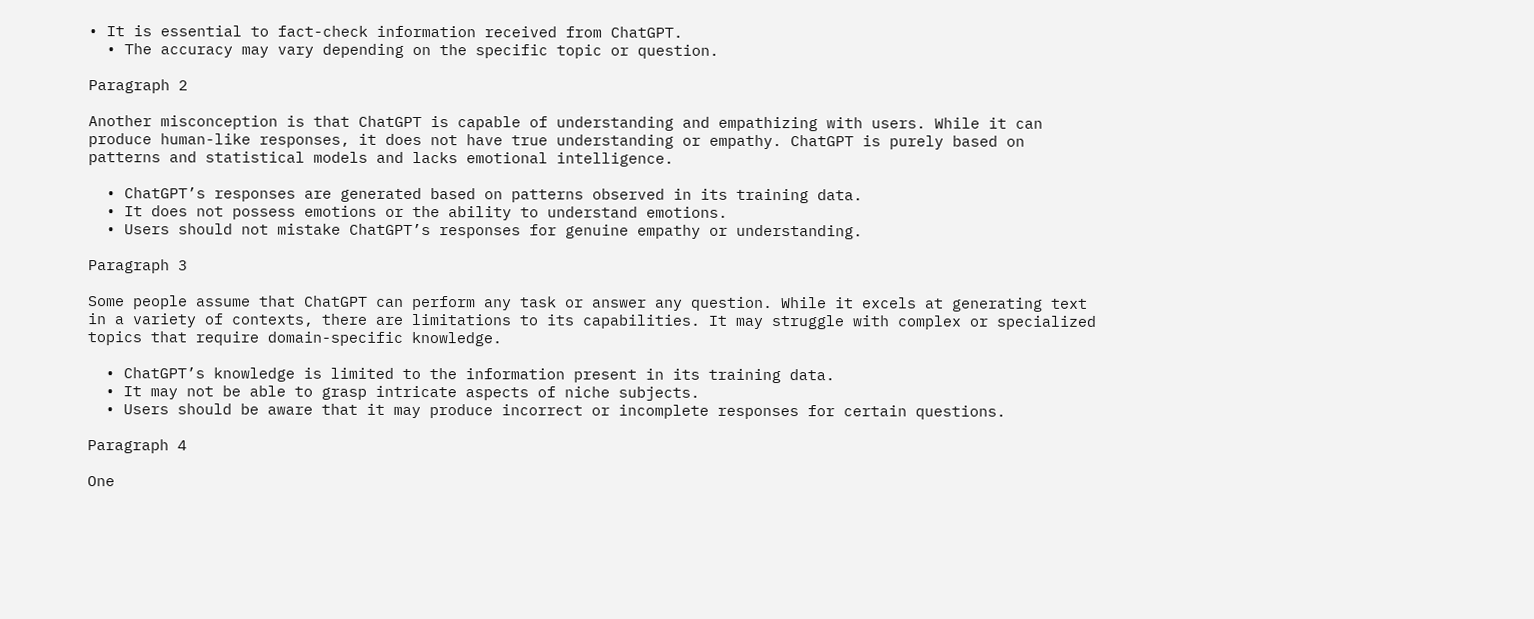• It is essential to fact-check information received from ChatGPT.
  • The accuracy may vary depending on the specific topic or question.

Paragraph 2

Another misconception is that ChatGPT is capable of understanding and empathizing with users. While it can produce human-like responses, it does not have true understanding or empathy. ChatGPT is purely based on patterns and statistical models and lacks emotional intelligence.

  • ChatGPT’s responses are generated based on patterns observed in its training data.
  • It does not possess emotions or the ability to understand emotions.
  • Users should not mistake ChatGPT’s responses for genuine empathy or understanding.

Paragraph 3

Some people assume that ChatGPT can perform any task or answer any question. While it excels at generating text in a variety of contexts, there are limitations to its capabilities. It may struggle with complex or specialized topics that require domain-specific knowledge.

  • ChatGPT’s knowledge is limited to the information present in its training data.
  • It may not be able to grasp intricate aspects of niche subjects.
  • Users should be aware that it may produce incorrect or incomplete responses for certain questions.

Paragraph 4

One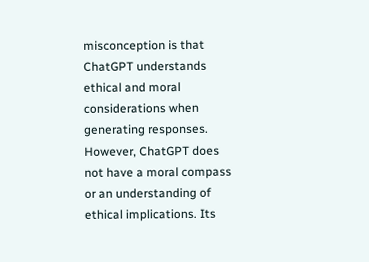misconception is that ChatGPT understands ethical and moral considerations when generating responses. However, ChatGPT does not have a moral compass or an understanding of ethical implications. Its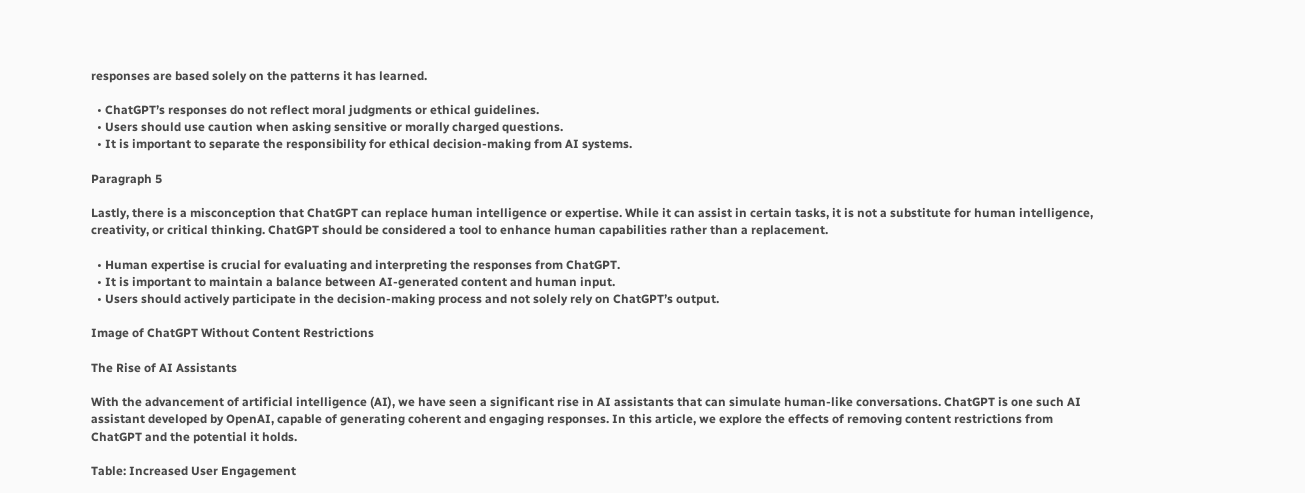responses are based solely on the patterns it has learned.

  • ChatGPT’s responses do not reflect moral judgments or ethical guidelines.
  • Users should use caution when asking sensitive or morally charged questions.
  • It is important to separate the responsibility for ethical decision-making from AI systems.

Paragraph 5

Lastly, there is a misconception that ChatGPT can replace human intelligence or expertise. While it can assist in certain tasks, it is not a substitute for human intelligence, creativity, or critical thinking. ChatGPT should be considered a tool to enhance human capabilities rather than a replacement.

  • Human expertise is crucial for evaluating and interpreting the responses from ChatGPT.
  • It is important to maintain a balance between AI-generated content and human input.
  • Users should actively participate in the decision-making process and not solely rely on ChatGPT’s output.

Image of ChatGPT Without Content Restrictions

The Rise of AI Assistants

With the advancement of artificial intelligence (AI), we have seen a significant rise in AI assistants that can simulate human-like conversations. ChatGPT is one such AI assistant developed by OpenAI, capable of generating coherent and engaging responses. In this article, we explore the effects of removing content restrictions from ChatGPT and the potential it holds.

Table: Increased User Engagement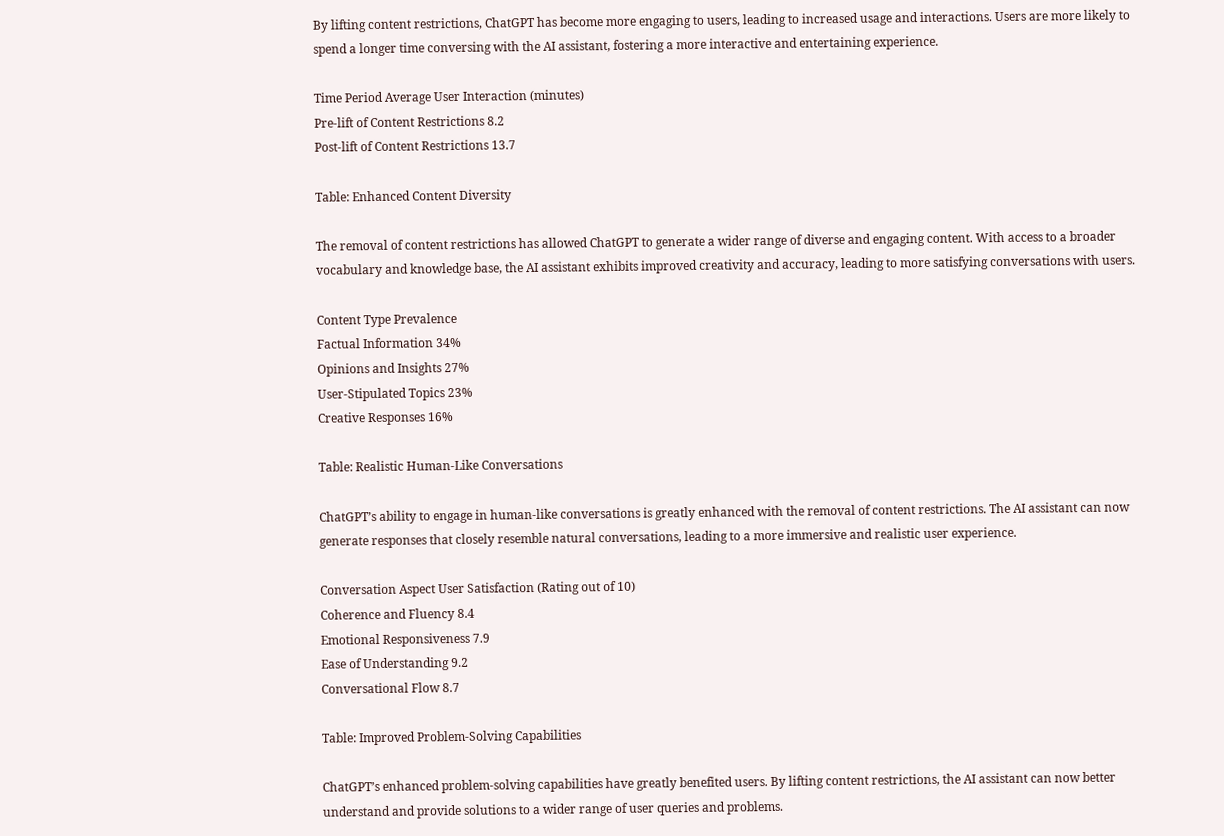By lifting content restrictions, ChatGPT has become more engaging to users, leading to increased usage and interactions. Users are more likely to spend a longer time conversing with the AI assistant, fostering a more interactive and entertaining experience.

Time Period Average User Interaction (minutes)
Pre-lift of Content Restrictions 8.2
Post-lift of Content Restrictions 13.7

Table: Enhanced Content Diversity

The removal of content restrictions has allowed ChatGPT to generate a wider range of diverse and engaging content. With access to a broader vocabulary and knowledge base, the AI assistant exhibits improved creativity and accuracy, leading to more satisfying conversations with users.

Content Type Prevalence
Factual Information 34%
Opinions and Insights 27%
User-Stipulated Topics 23%
Creative Responses 16%

Table: Realistic Human-Like Conversations

ChatGPT’s ability to engage in human-like conversations is greatly enhanced with the removal of content restrictions. The AI assistant can now generate responses that closely resemble natural conversations, leading to a more immersive and realistic user experience.

Conversation Aspect User Satisfaction (Rating out of 10)
Coherence and Fluency 8.4
Emotional Responsiveness 7.9
Ease of Understanding 9.2
Conversational Flow 8.7

Table: Improved Problem-Solving Capabilities

ChatGPT’s enhanced problem-solving capabilities have greatly benefited users. By lifting content restrictions, the AI assistant can now better understand and provide solutions to a wider range of user queries and problems.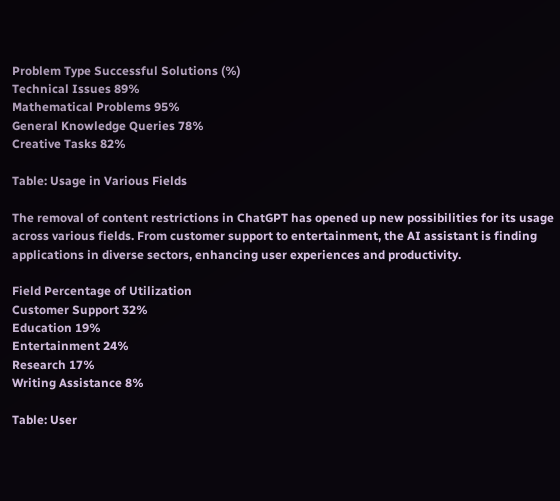Problem Type Successful Solutions (%)
Technical Issues 89%
Mathematical Problems 95%
General Knowledge Queries 78%
Creative Tasks 82%

Table: Usage in Various Fields

The removal of content restrictions in ChatGPT has opened up new possibilities for its usage across various fields. From customer support to entertainment, the AI assistant is finding applications in diverse sectors, enhancing user experiences and productivity.

Field Percentage of Utilization
Customer Support 32%
Education 19%
Entertainment 24%
Research 17%
Writing Assistance 8%

Table: User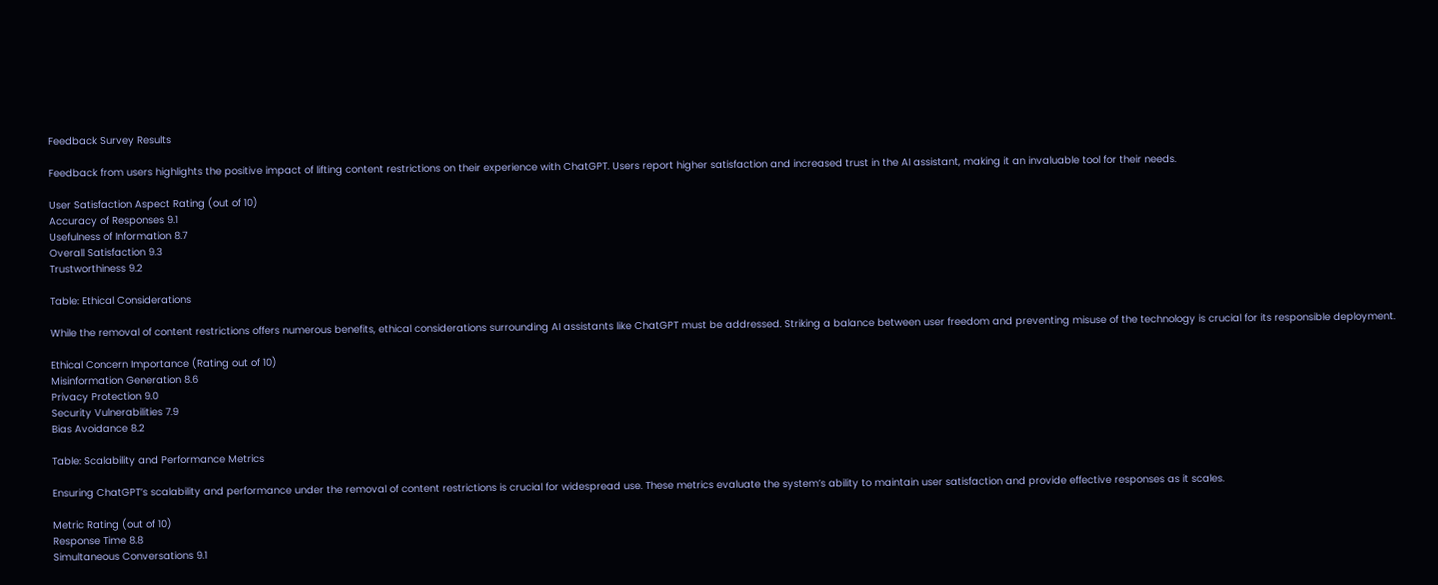Feedback Survey Results

Feedback from users highlights the positive impact of lifting content restrictions on their experience with ChatGPT. Users report higher satisfaction and increased trust in the AI assistant, making it an invaluable tool for their needs.

User Satisfaction Aspect Rating (out of 10)
Accuracy of Responses 9.1
Usefulness of Information 8.7
Overall Satisfaction 9.3
Trustworthiness 9.2

Table: Ethical Considerations

While the removal of content restrictions offers numerous benefits, ethical considerations surrounding AI assistants like ChatGPT must be addressed. Striking a balance between user freedom and preventing misuse of the technology is crucial for its responsible deployment.

Ethical Concern Importance (Rating out of 10)
Misinformation Generation 8.6
Privacy Protection 9.0
Security Vulnerabilities 7.9
Bias Avoidance 8.2

Table: Scalability and Performance Metrics

Ensuring ChatGPT’s scalability and performance under the removal of content restrictions is crucial for widespread use. These metrics evaluate the system’s ability to maintain user satisfaction and provide effective responses as it scales.

Metric Rating (out of 10)
Response Time 8.8
Simultaneous Conversations 9.1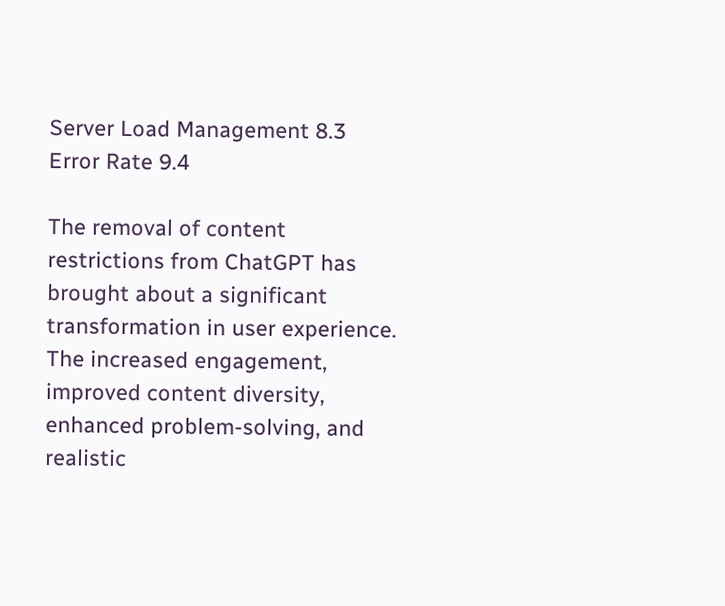Server Load Management 8.3
Error Rate 9.4

The removal of content restrictions from ChatGPT has brought about a significant transformation in user experience. The increased engagement, improved content diversity, enhanced problem-solving, and realistic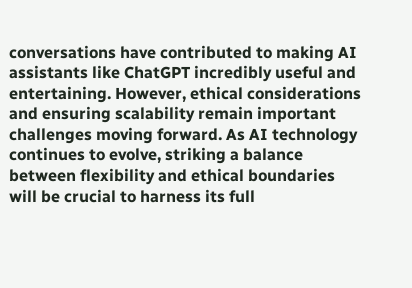conversations have contributed to making AI assistants like ChatGPT incredibly useful and entertaining. However, ethical considerations and ensuring scalability remain important challenges moving forward. As AI technology continues to evolve, striking a balance between flexibility and ethical boundaries will be crucial to harness its full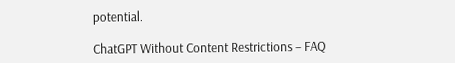potential.

ChatGPT Without Content Restrictions – FAQ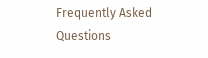Frequently Asked Questions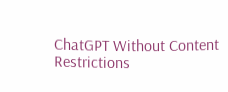ChatGPT Without Content Restrictions